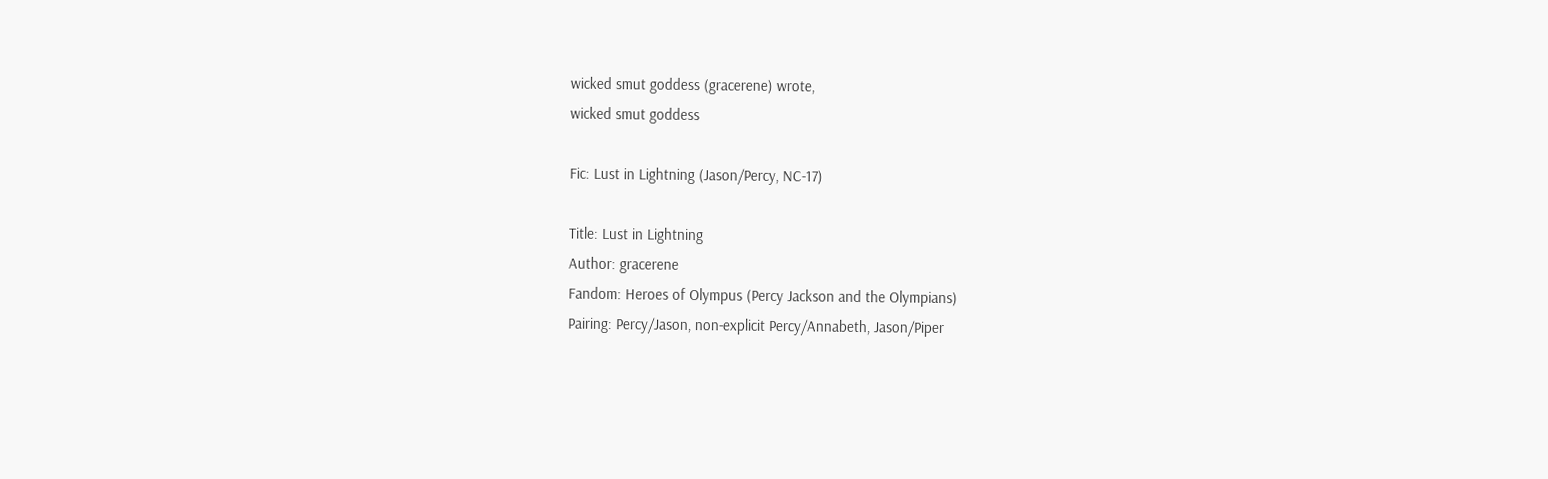wicked smut goddess (gracerene) wrote,
wicked smut goddess

Fic: Lust in Lightning (Jason/Percy, NC-17)

Title: Lust in Lightning
Author: gracerene
Fandom: Heroes of Olympus (Percy Jackson and the Olympians)
Pairing: Percy/Jason, non-explicit Percy/Annabeth, Jason/Piper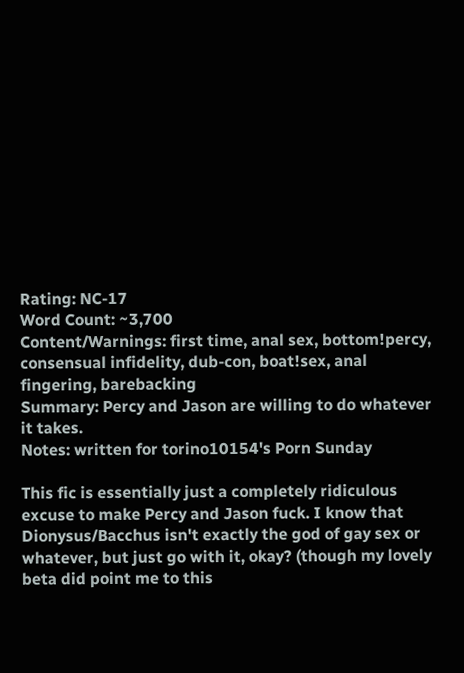Rating: NC-17
Word Count: ~3,700
Content/Warnings: first time, anal sex, bottom!percy, consensual infidelity, dub-con, boat!sex, anal fingering, barebacking
Summary: Percy and Jason are willing to do whatever it takes.
Notes: written for torino10154's Porn Sunday

This fic is essentially just a completely ridiculous excuse to make Percy and Jason fuck. I know that Dionysus/Bacchus isn't exactly the god of gay sex or whatever, but just go with it, okay? (though my lovely beta did point me to this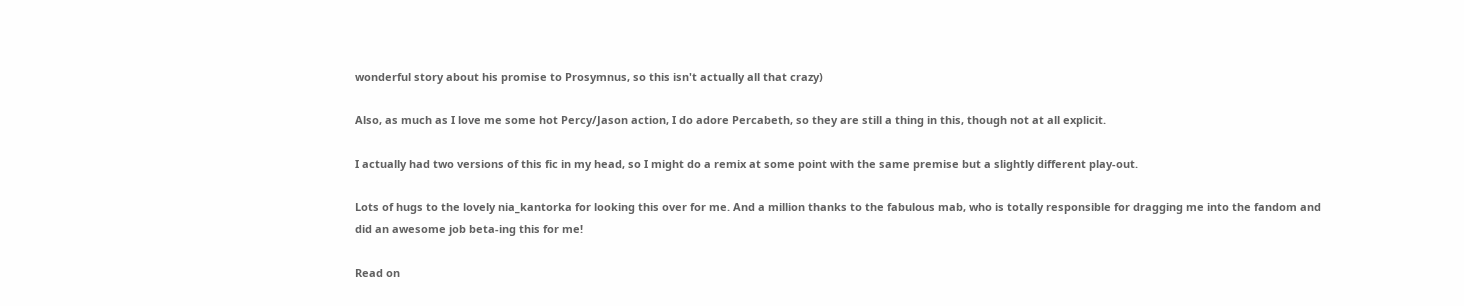wonderful story about his promise to Prosymnus, so this isn't actually all that crazy)

Also, as much as I love me some hot Percy/Jason action, I do adore Percabeth, so they are still a thing in this, though not at all explicit.

I actually had two versions of this fic in my head, so I might do a remix at some point with the same premise but a slightly different play-out.

Lots of hugs to the lovely nia_kantorka for looking this over for me. And a million thanks to the fabulous mab, who is totally responsible for dragging me into the fandom and did an awesome job beta-ing this for me!

Read on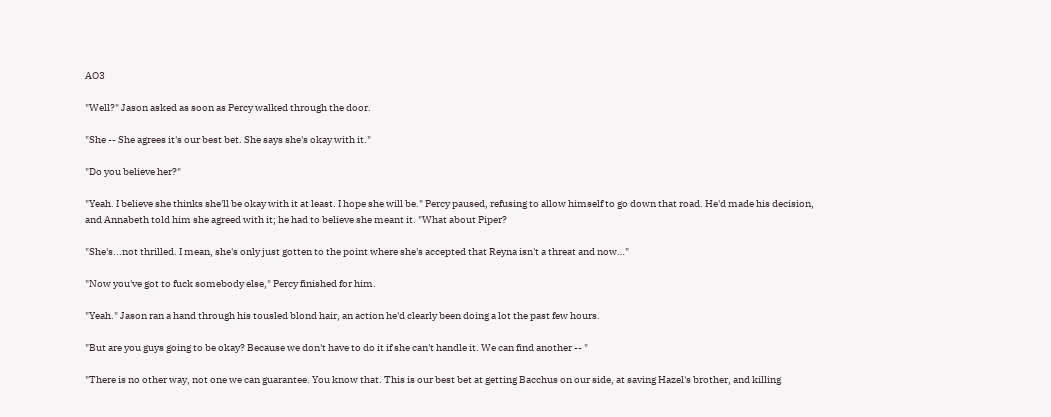AO3

"Well?" Jason asked as soon as Percy walked through the door.

"She -- She agrees it's our best bet. She says she's okay with it."

"Do you believe her?"

"Yeah. I believe she thinks she'll be okay with it at least. I hope she will be." Percy paused, refusing to allow himself to go down that road. He'd made his decision, and Annabeth told him she agreed with it; he had to believe she meant it. "What about Piper?

"She's...not thrilled. I mean, she's only just gotten to the point where she's accepted that Reyna isn't a threat and now…"

"Now you've got to fuck somebody else," Percy finished for him.

"Yeah." Jason ran a hand through his tousled blond hair, an action he'd clearly been doing a lot the past few hours.

"But are you guys going to be okay? Because we don't have to do it if she can't handle it. We can find another -- "

"There is no other way, not one we can guarantee. You know that. This is our best bet at getting Bacchus on our side, at saving Hazel's brother, and killing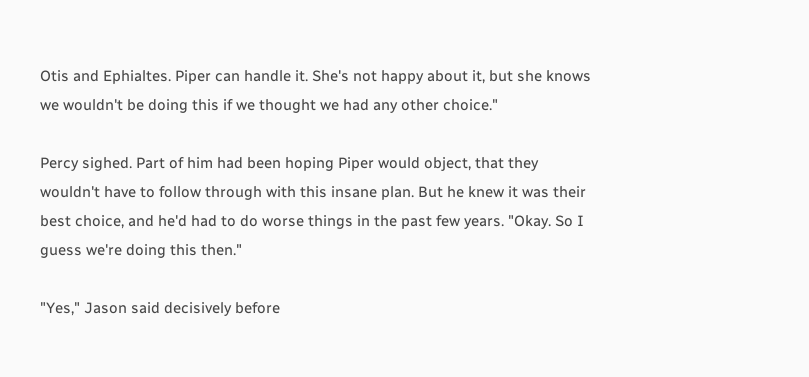Otis and Ephialtes. Piper can handle it. She's not happy about it, but she knows we wouldn't be doing this if we thought we had any other choice."

Percy sighed. Part of him had been hoping Piper would object, that they wouldn't have to follow through with this insane plan. But he knew it was their best choice, and he'd had to do worse things in the past few years. "Okay. So I guess we're doing this then."

"Yes," Jason said decisively before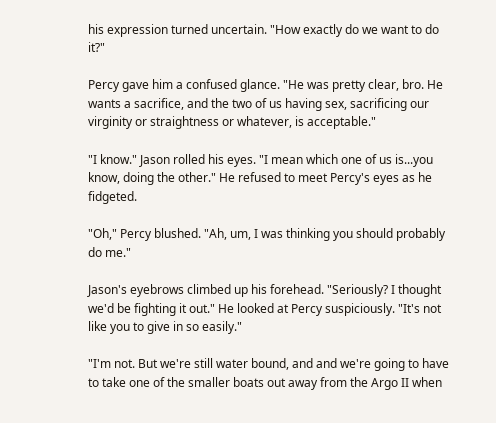his expression turned uncertain. "How exactly do we want to do it?"

Percy gave him a confused glance. "He was pretty clear, bro. He wants a sacrifice, and the two of us having sex, sacrificing our virginity or straightness or whatever, is acceptable."

"I know." Jason rolled his eyes. "I mean which one of us is...you know, doing the other." He refused to meet Percy's eyes as he fidgeted.

"Oh," Percy blushed. "Ah, um, I was thinking you should probably do me."

Jason's eyebrows climbed up his forehead. "Seriously? I thought we'd be fighting it out." He looked at Percy suspiciously. "It's not like you to give in so easily."

"I'm not. But we're still water bound, and and we're going to have to take one of the smaller boats out away from the Argo II when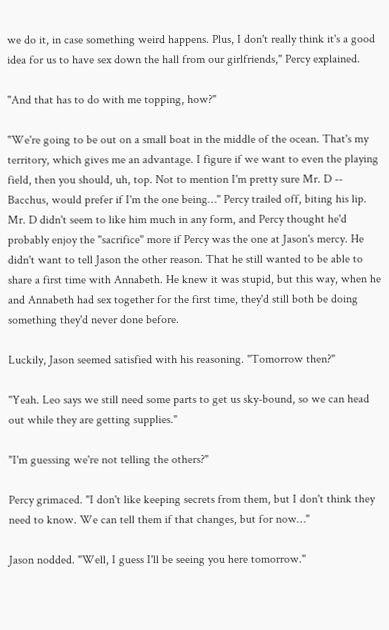we do it, in case something weird happens. Plus, I don't really think it's a good idea for us to have sex down the hall from our girlfriends," Percy explained.

"And that has to do with me topping, how?"

"We're going to be out on a small boat in the middle of the ocean. That's my territory, which gives me an advantage. I figure if we want to even the playing field, then you should, uh, top. Not to mention I'm pretty sure Mr. D -- Bacchus, would prefer if I'm the one being…" Percy trailed off, biting his lip. Mr. D didn't seem to like him much in any form, and Percy thought he'd probably enjoy the "sacrifice" more if Percy was the one at Jason's mercy. He didn't want to tell Jason the other reason. That he still wanted to be able to share a first time with Annabeth. He knew it was stupid, but this way, when he and Annabeth had sex together for the first time, they'd still both be doing something they'd never done before.

Luckily, Jason seemed satisfied with his reasoning. "Tomorrow then?"

"Yeah. Leo says we still need some parts to get us sky-bound, so we can head out while they are getting supplies."

"I'm guessing we're not telling the others?"

Percy grimaced. "I don't like keeping secrets from them, but I don't think they need to know. We can tell them if that changes, but for now…"

Jason nodded. "Well, I guess I'll be seeing you here tomorrow."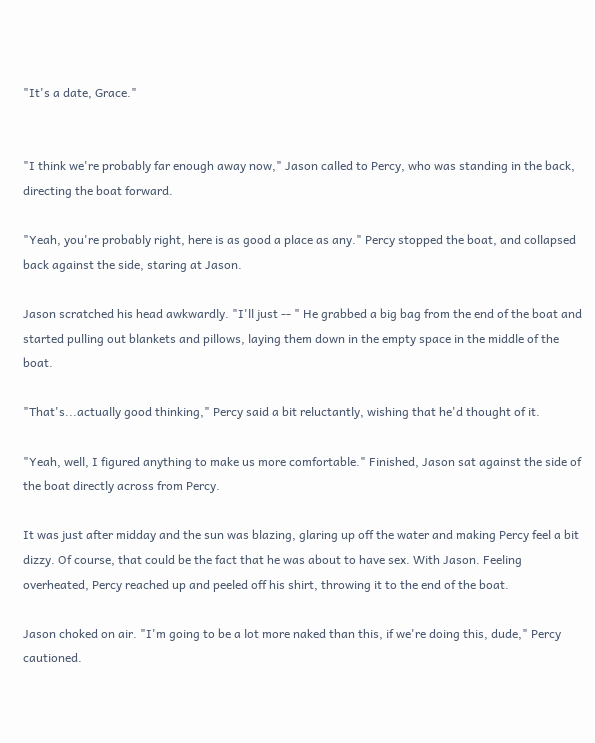"It's a date, Grace."


"I think we're probably far enough away now," Jason called to Percy, who was standing in the back, directing the boat forward.

"Yeah, you're probably right, here is as good a place as any." Percy stopped the boat, and collapsed back against the side, staring at Jason.

Jason scratched his head awkwardly. "I'll just -- " He grabbed a big bag from the end of the boat and started pulling out blankets and pillows, laying them down in the empty space in the middle of the boat.

"That's...actually good thinking," Percy said a bit reluctantly, wishing that he'd thought of it.

"Yeah, well, I figured anything to make us more comfortable." Finished, Jason sat against the side of the boat directly across from Percy.

It was just after midday and the sun was blazing, glaring up off the water and making Percy feel a bit dizzy. Of course, that could be the fact that he was about to have sex. With Jason. Feeling overheated, Percy reached up and peeled off his shirt, throwing it to the end of the boat.

Jason choked on air. "I'm going to be a lot more naked than this, if we're doing this, dude," Percy cautioned.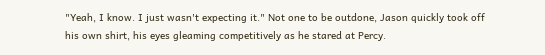"Yeah, I know. I just wasn't expecting it." Not one to be outdone, Jason quickly took off his own shirt, his eyes gleaming competitively as he stared at Percy.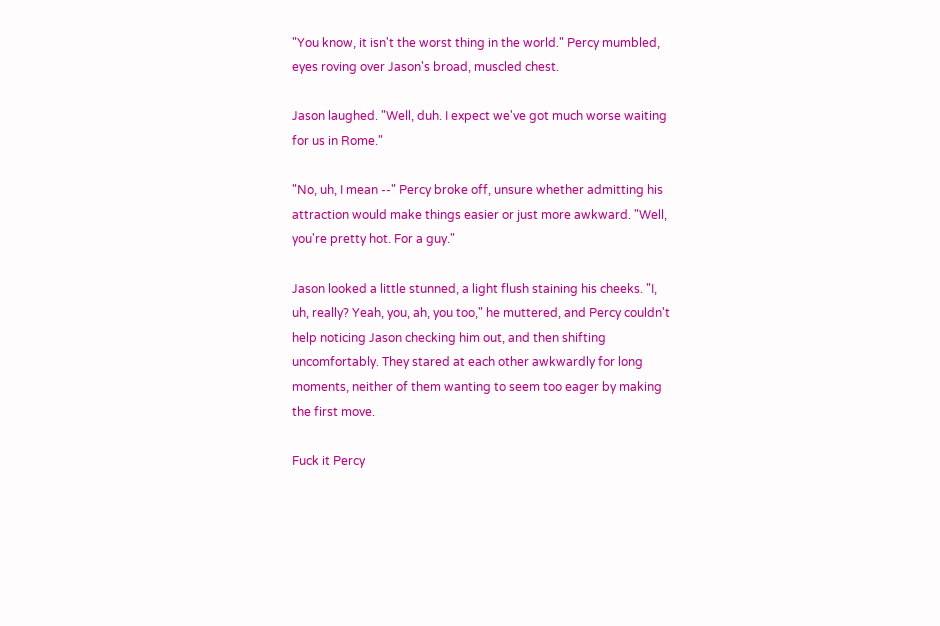"You know, it isn't the worst thing in the world." Percy mumbled, eyes roving over Jason's broad, muscled chest.

Jason laughed. "Well, duh. I expect we've got much worse waiting for us in Rome."

"No, uh, I mean --" Percy broke off, unsure whether admitting his attraction would make things easier or just more awkward. "Well, you're pretty hot. For a guy."

Jason looked a little stunned, a light flush staining his cheeks. "I, uh, really? Yeah, you, ah, you too," he muttered, and Percy couldn't help noticing Jason checking him out, and then shifting uncomfortably. They stared at each other awkwardly for long moments, neither of them wanting to seem too eager by making the first move.

Fuck it Percy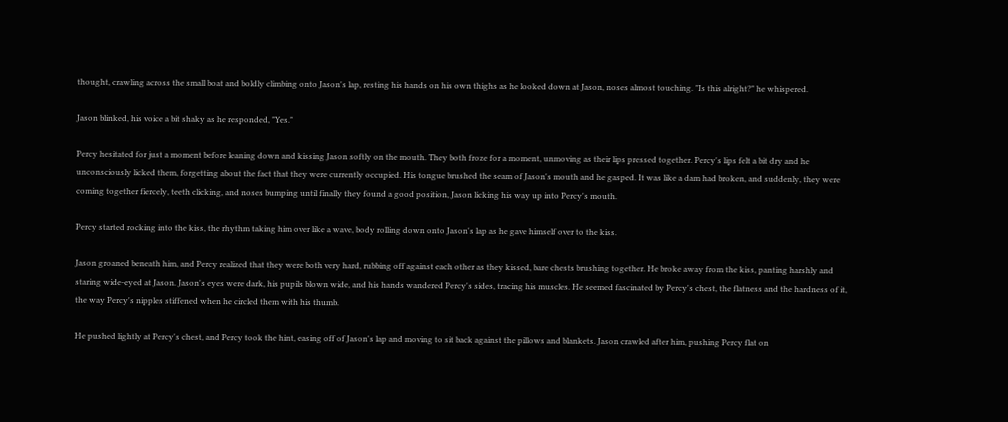thought, crawling across the small boat and boldly climbing onto Jason's lap, resting his hands on his own thighs as he looked down at Jason, noses almost touching. "Is this alright?" he whispered.

Jason blinked, his voice a bit shaky as he responded, "Yes."

Percy hesitated for just a moment before leaning down and kissing Jason softly on the mouth. They both froze for a moment, unmoving as their lips pressed together. Percy's lips felt a bit dry and he unconsciously licked them, forgetting about the fact that they were currently occupied. His tongue brushed the seam of Jason's mouth and he gasped. It was like a dam had broken, and suddenly, they were coming together fiercely, teeth clicking, and noses bumping until finally they found a good position, Jason licking his way up into Percy's mouth.

Percy started rocking into the kiss, the rhythm taking him over like a wave, body rolling down onto Jason's lap as he gave himself over to the kiss.

Jason groaned beneath him, and Percy realized that they were both very hard, rubbing off against each other as they kissed, bare chests brushing together. He broke away from the kiss, panting harshly and staring wide-eyed at Jason. Jason's eyes were dark, his pupils blown wide, and his hands wandered Percy's sides, tracing his muscles. He seemed fascinated by Percy's chest, the flatness and the hardness of it, the way Percy's nipples stiffened when he circled them with his thumb.

He pushed lightly at Percy's chest, and Percy took the hint, easing off of Jason's lap and moving to sit back against the pillows and blankets. Jason crawled after him, pushing Percy flat on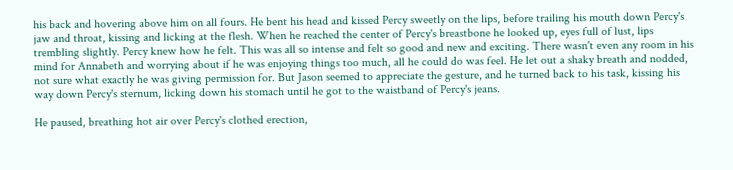his back and hovering above him on all fours. He bent his head and kissed Percy sweetly on the lips, before trailing his mouth down Percy's jaw and throat, kissing and licking at the flesh. When he reached the center of Percy's breastbone he looked up, eyes full of lust, lips trembling slightly. Percy knew how he felt. This was all so intense and felt so good and new and exciting. There wasn't even any room in his mind for Annabeth and worrying about if he was enjoying things too much, all he could do was feel. He let out a shaky breath and nodded, not sure what exactly he was giving permission for. But Jason seemed to appreciate the gesture, and he turned back to his task, kissing his way down Percy's sternum, licking down his stomach until he got to the waistband of Percy's jeans.

He paused, breathing hot air over Percy's clothed erection,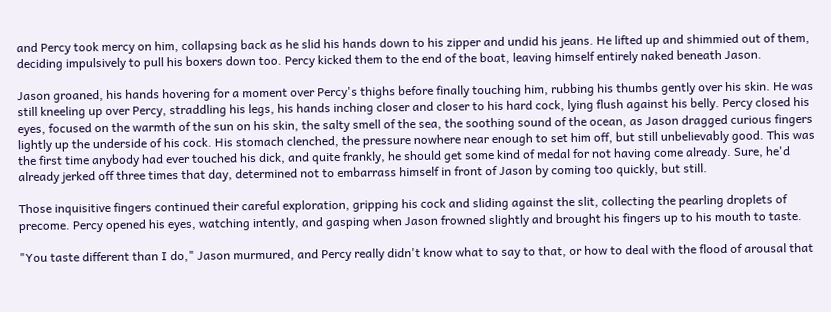and Percy took mercy on him, collapsing back as he slid his hands down to his zipper and undid his jeans. He lifted up and shimmied out of them, deciding impulsively to pull his boxers down too. Percy kicked them to the end of the boat, leaving himself entirely naked beneath Jason.

Jason groaned, his hands hovering for a moment over Percy's thighs before finally touching him, rubbing his thumbs gently over his skin. He was still kneeling up over Percy, straddling his legs, his hands inching closer and closer to his hard cock, lying flush against his belly. Percy closed his eyes, focused on the warmth of the sun on his skin, the salty smell of the sea, the soothing sound of the ocean, as Jason dragged curious fingers lightly up the underside of his cock. His stomach clenched, the pressure nowhere near enough to set him off, but still unbelievably good. This was the first time anybody had ever touched his dick, and quite frankly, he should get some kind of medal for not having come already. Sure, he'd already jerked off three times that day, determined not to embarrass himself in front of Jason by coming too quickly, but still.

Those inquisitive fingers continued their careful exploration, gripping his cock and sliding against the slit, collecting the pearling droplets of precome. Percy opened his eyes, watching intently, and gasping when Jason frowned slightly and brought his fingers up to his mouth to taste.

"You taste different than I do," Jason murmured, and Percy really didn't know what to say to that, or how to deal with the flood of arousal that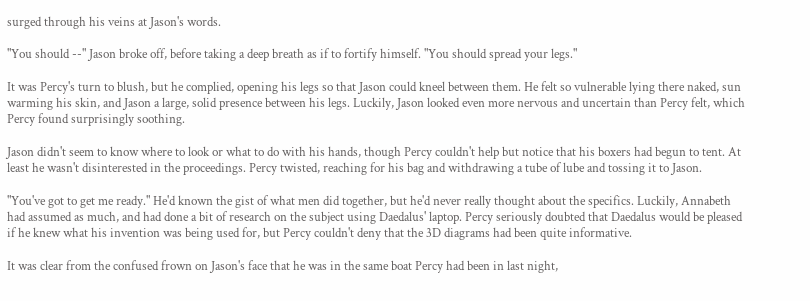surged through his veins at Jason's words.

"You should --" Jason broke off, before taking a deep breath as if to fortify himself. "You should spread your legs."

It was Percy's turn to blush, but he complied, opening his legs so that Jason could kneel between them. He felt so vulnerable lying there naked, sun warming his skin, and Jason a large, solid presence between his legs. Luckily, Jason looked even more nervous and uncertain than Percy felt, which Percy found surprisingly soothing.

Jason didn't seem to know where to look or what to do with his hands, though Percy couldn't help but notice that his boxers had begun to tent. At least he wasn't disinterested in the proceedings. Percy twisted, reaching for his bag and withdrawing a tube of lube and tossing it to Jason.

"You've got to get me ready." He'd known the gist of what men did together, but he'd never really thought about the specifics. Luckily, Annabeth had assumed as much, and had done a bit of research on the subject using Daedalus' laptop. Percy seriously doubted that Daedalus would be pleased if he knew what his invention was being used for, but Percy couldn't deny that the 3D diagrams had been quite informative.

It was clear from the confused frown on Jason's face that he was in the same boat Percy had been in last night,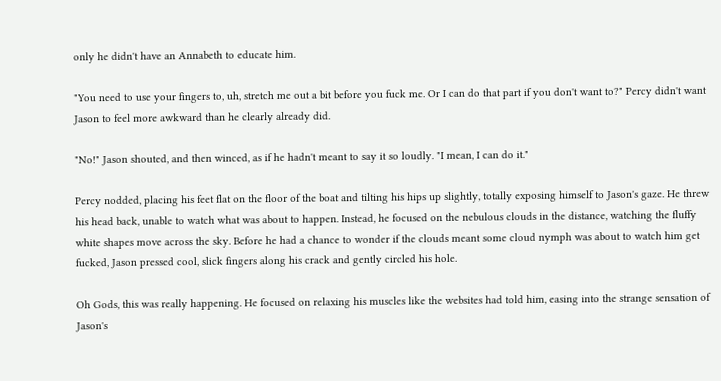only he didn't have an Annabeth to educate him.

"You need to use your fingers to, uh, stretch me out a bit before you fuck me. Or I can do that part if you don't want to?" Percy didn't want Jason to feel more awkward than he clearly already did.

"No!" Jason shouted, and then winced, as if he hadn't meant to say it so loudly. "I mean, I can do it."

Percy nodded, placing his feet flat on the floor of the boat and tilting his hips up slightly, totally exposing himself to Jason's gaze. He threw his head back, unable to watch what was about to happen. Instead, he focused on the nebulous clouds in the distance, watching the fluffy white shapes move across the sky. Before he had a chance to wonder if the clouds meant some cloud nymph was about to watch him get fucked, Jason pressed cool, slick fingers along his crack and gently circled his hole.

Oh Gods, this was really happening. He focused on relaxing his muscles like the websites had told him, easing into the strange sensation of Jason's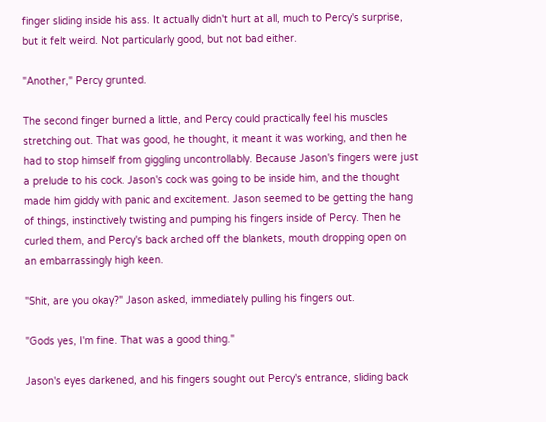finger sliding inside his ass. It actually didn't hurt at all, much to Percy's surprise, but it felt weird. Not particularly good, but not bad either.

"Another," Percy grunted.

The second finger burned a little, and Percy could practically feel his muscles stretching out. That was good, he thought, it meant it was working, and then he had to stop himself from giggling uncontrollably. Because Jason's fingers were just a prelude to his cock. Jason's cock was going to be inside him, and the thought made him giddy with panic and excitement. Jason seemed to be getting the hang of things, instinctively twisting and pumping his fingers inside of Percy. Then he curled them, and Percy's back arched off the blankets, mouth dropping open on an embarrassingly high keen.

"Shit, are you okay?" Jason asked, immediately pulling his fingers out.

"Gods yes, I'm fine. That was a good thing."

Jason's eyes darkened, and his fingers sought out Percy's entrance, sliding back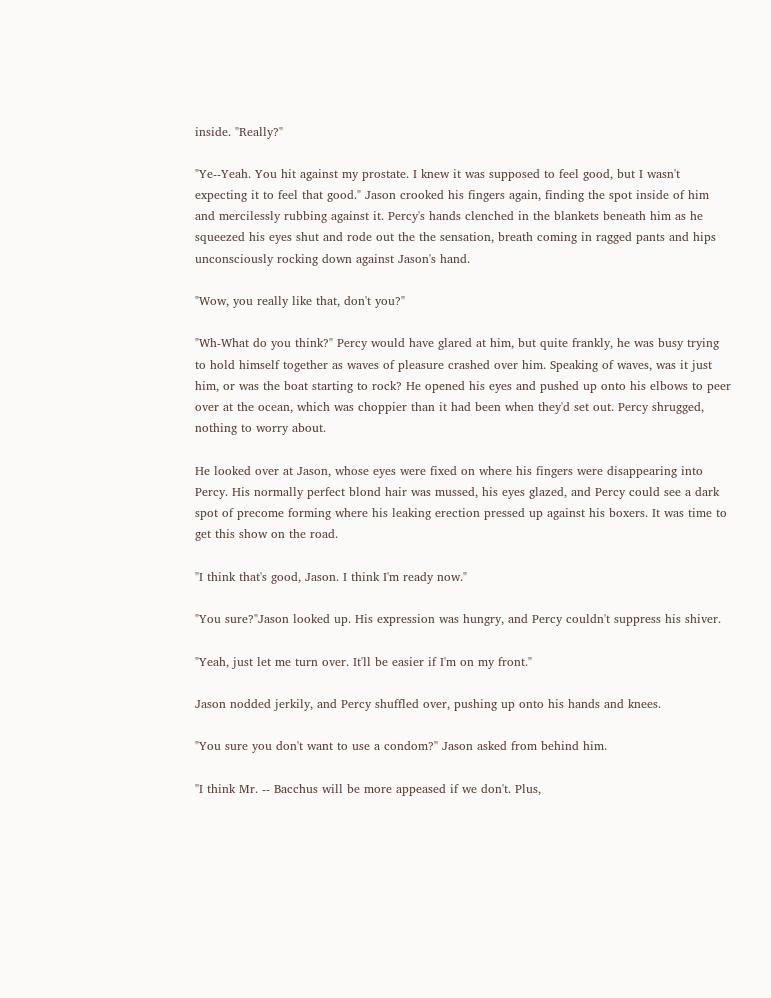inside. "Really?"

"Ye--Yeah. You hit against my prostate. I knew it was supposed to feel good, but I wasn't expecting it to feel that good." Jason crooked his fingers again, finding the spot inside of him and mercilessly rubbing against it. Percy's hands clenched in the blankets beneath him as he squeezed his eyes shut and rode out the the sensation, breath coming in ragged pants and hips unconsciously rocking down against Jason's hand.

"Wow, you really like that, don't you?"

"Wh-What do you think?" Percy would have glared at him, but quite frankly, he was busy trying to hold himself together as waves of pleasure crashed over him. Speaking of waves, was it just him, or was the boat starting to rock? He opened his eyes and pushed up onto his elbows to peer over at the ocean, which was choppier than it had been when they'd set out. Percy shrugged, nothing to worry about.

He looked over at Jason, whose eyes were fixed on where his fingers were disappearing into Percy. His normally perfect blond hair was mussed, his eyes glazed, and Percy could see a dark spot of precome forming where his leaking erection pressed up against his boxers. It was time to get this show on the road.

"I think that's good, Jason. I think I'm ready now."

"You sure?"Jason looked up. His expression was hungry, and Percy couldn't suppress his shiver.

"Yeah, just let me turn over. It'll be easier if I'm on my front."

Jason nodded jerkily, and Percy shuffled over, pushing up onto his hands and knees.

"You sure you don't want to use a condom?" Jason asked from behind him.

"I think Mr. -- Bacchus will be more appeased if we don't. Plus,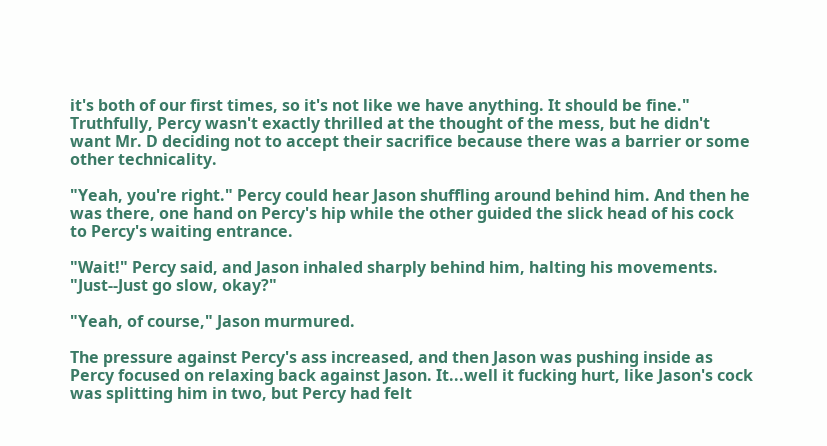it's both of our first times, so it's not like we have anything. It should be fine." Truthfully, Percy wasn't exactly thrilled at the thought of the mess, but he didn't want Mr. D deciding not to accept their sacrifice because there was a barrier or some other technicality.

"Yeah, you're right." Percy could hear Jason shuffling around behind him. And then he was there, one hand on Percy's hip while the other guided the slick head of his cock to Percy's waiting entrance.

"Wait!" Percy said, and Jason inhaled sharply behind him, halting his movements. "Just--Just go slow, okay?"

"Yeah, of course," Jason murmured.

The pressure against Percy's ass increased, and then Jason was pushing inside as Percy focused on relaxing back against Jason. It...well it fucking hurt, like Jason's cock was splitting him in two, but Percy had felt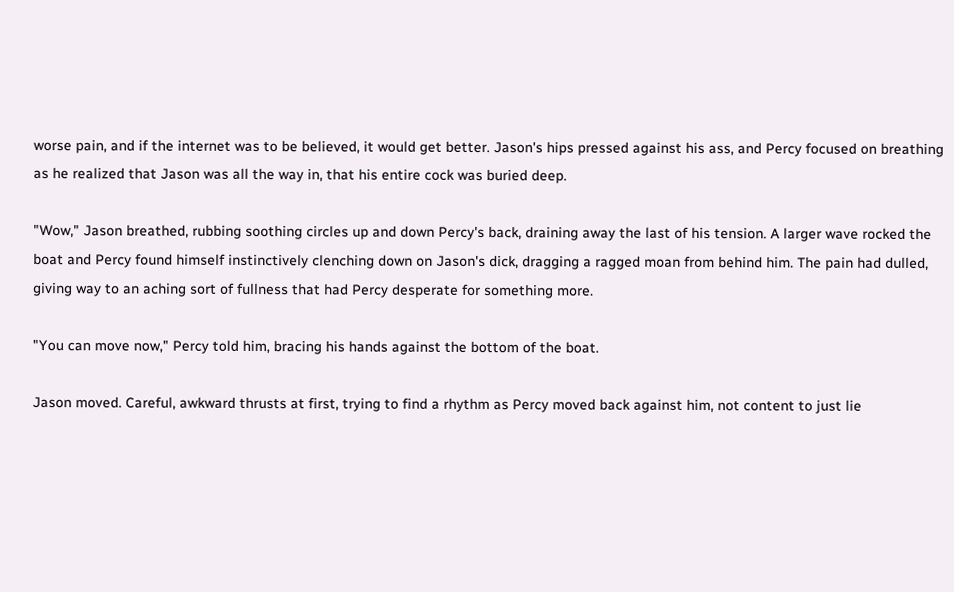worse pain, and if the internet was to be believed, it would get better. Jason's hips pressed against his ass, and Percy focused on breathing as he realized that Jason was all the way in, that his entire cock was buried deep.

"Wow," Jason breathed, rubbing soothing circles up and down Percy's back, draining away the last of his tension. A larger wave rocked the boat and Percy found himself instinctively clenching down on Jason's dick, dragging a ragged moan from behind him. The pain had dulled, giving way to an aching sort of fullness that had Percy desperate for something more.

"You can move now," Percy told him, bracing his hands against the bottom of the boat.

Jason moved. Careful, awkward thrusts at first, trying to find a rhythm as Percy moved back against him, not content to just lie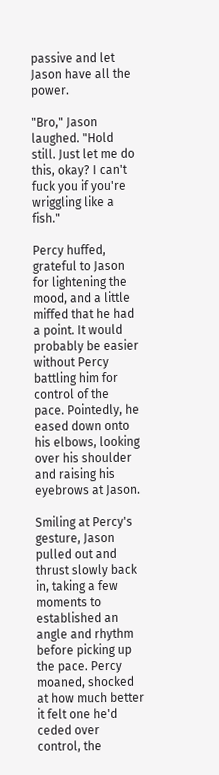passive and let Jason have all the power.

"Bro," Jason laughed. "Hold still. Just let me do this, okay? I can't fuck you if you're wriggling like a fish."

Percy huffed, grateful to Jason for lightening the mood, and a little miffed that he had a point. It would probably be easier without Percy battling him for control of the pace. Pointedly, he eased down onto his elbows, looking over his shoulder and raising his eyebrows at Jason.

Smiling at Percy's gesture, Jason pulled out and thrust slowly back in, taking a few moments to established an angle and rhythm before picking up the pace. Percy moaned, shocked at how much better it felt one he'd ceded over control, the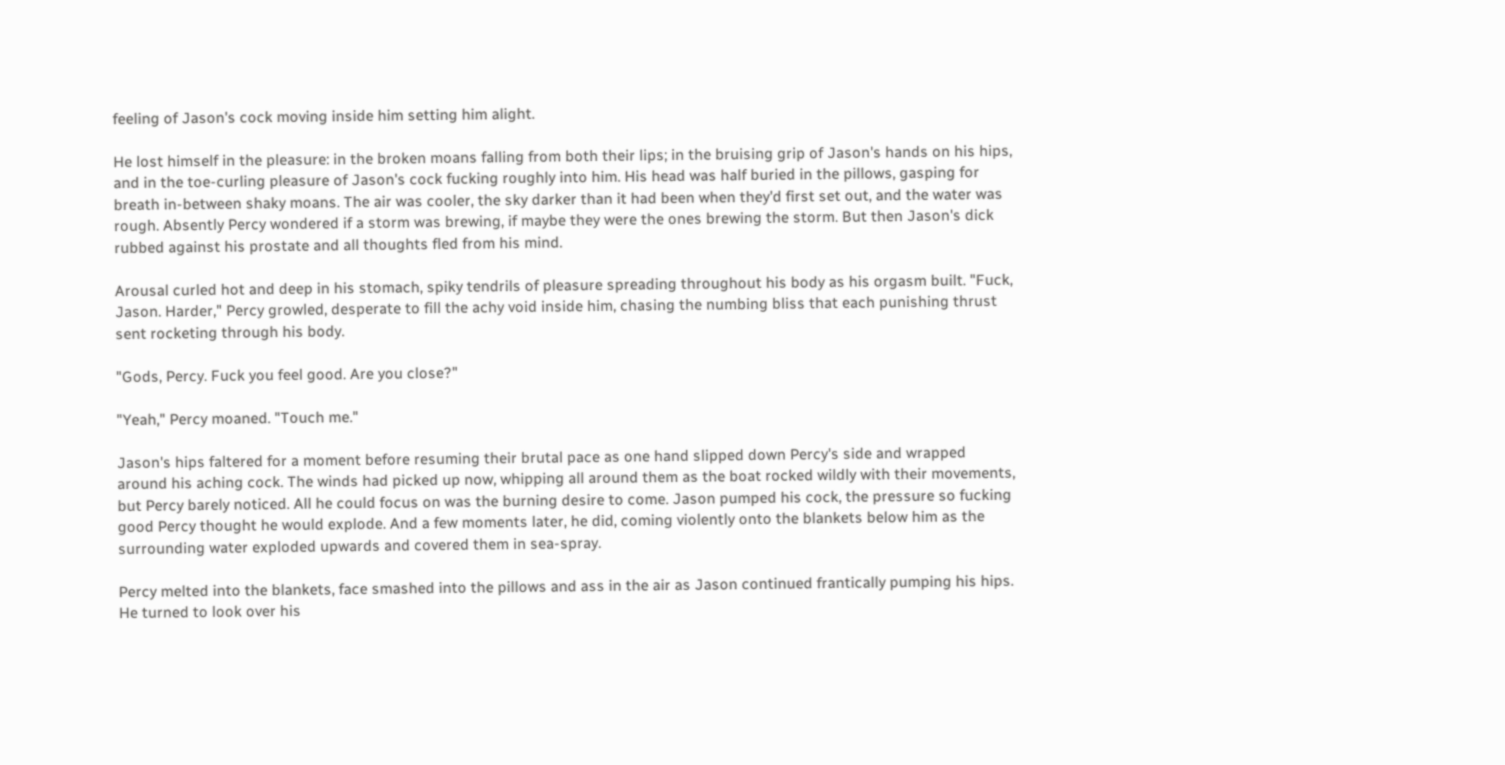feeling of Jason's cock moving inside him setting him alight.

He lost himself in the pleasure: in the broken moans falling from both their lips; in the bruising grip of Jason's hands on his hips, and in the toe-curling pleasure of Jason's cock fucking roughly into him. His head was half buried in the pillows, gasping for breath in-between shaky moans. The air was cooler, the sky darker than it had been when they'd first set out, and the water was rough. Absently Percy wondered if a storm was brewing, if maybe they were the ones brewing the storm. But then Jason's dick rubbed against his prostate and all thoughts fled from his mind.

Arousal curled hot and deep in his stomach, spiky tendrils of pleasure spreading throughout his body as his orgasm built. "Fuck, Jason. Harder," Percy growled, desperate to fill the achy void inside him, chasing the numbing bliss that each punishing thrust sent rocketing through his body.

"Gods, Percy. Fuck you feel good. Are you close?"

"Yeah," Percy moaned. "Touch me."

Jason's hips faltered for a moment before resuming their brutal pace as one hand slipped down Percy's side and wrapped around his aching cock. The winds had picked up now, whipping all around them as the boat rocked wildly with their movements, but Percy barely noticed. All he could focus on was the burning desire to come. Jason pumped his cock, the pressure so fucking good Percy thought he would explode. And a few moments later, he did, coming violently onto the blankets below him as the surrounding water exploded upwards and covered them in sea-spray.

Percy melted into the blankets, face smashed into the pillows and ass in the air as Jason continued frantically pumping his hips. He turned to look over his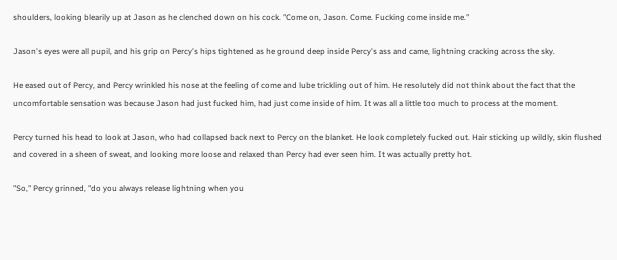shoulders, looking blearily up at Jason as he clenched down on his cock. "Come on, Jason. Come. Fucking come inside me."

Jason's eyes were all pupil, and his grip on Percy's hips tightened as he ground deep inside Percy's ass and came, lightning cracking across the sky.

He eased out of Percy, and Percy wrinkled his nose at the feeling of come and lube trickling out of him. He resolutely did not think about the fact that the uncomfortable sensation was because Jason had just fucked him, had just come inside of him. It was all a little too much to process at the moment.

Percy turned his head to look at Jason, who had collapsed back next to Percy on the blanket. He look completely fucked out. Hair sticking up wildly, skin flushed and covered in a sheen of sweat, and looking more loose and relaxed than Percy had ever seen him. It was actually pretty hot.

"So," Percy grinned, "do you always release lightning when you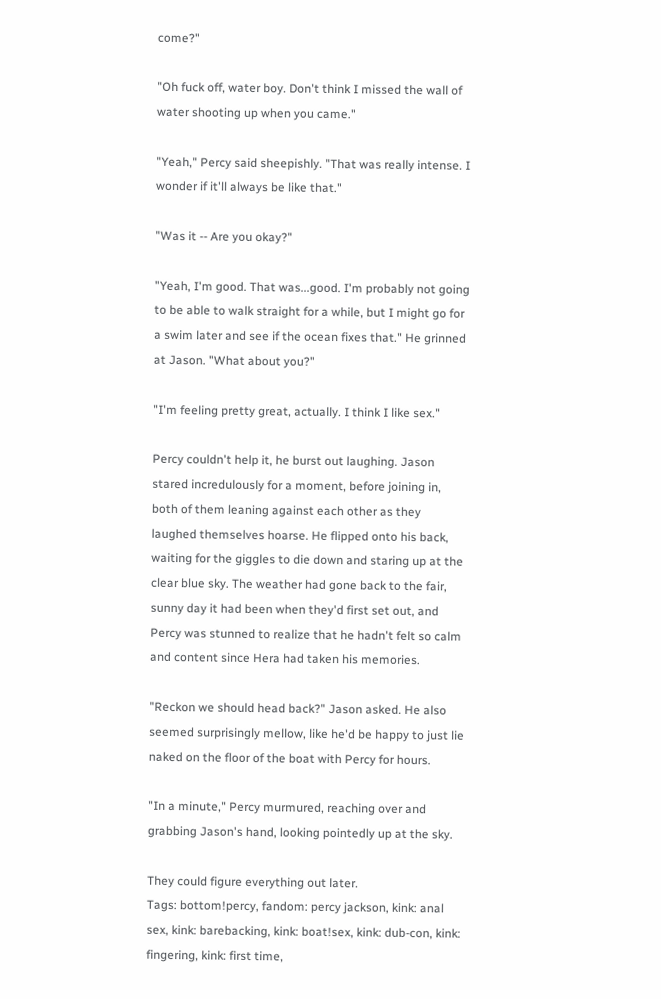come?"

"Oh fuck off, water boy. Don't think I missed the wall of water shooting up when you came."

"Yeah," Percy said sheepishly. "That was really intense. I wonder if it'll always be like that."

"Was it -- Are you okay?"

"Yeah, I'm good. That was...good. I'm probably not going to be able to walk straight for a while, but I might go for a swim later and see if the ocean fixes that." He grinned at Jason. "What about you?"

"I'm feeling pretty great, actually. I think I like sex."

Percy couldn't help it, he burst out laughing. Jason stared incredulously for a moment, before joining in, both of them leaning against each other as they laughed themselves hoarse. He flipped onto his back, waiting for the giggles to die down and staring up at the clear blue sky. The weather had gone back to the fair, sunny day it had been when they'd first set out, and Percy was stunned to realize that he hadn't felt so calm and content since Hera had taken his memories.

"Reckon we should head back?" Jason asked. He also seemed surprisingly mellow, like he'd be happy to just lie naked on the floor of the boat with Percy for hours.

"In a minute," Percy murmured, reaching over and grabbing Jason's hand, looking pointedly up at the sky.

They could figure everything out later.
Tags: bottom!percy, fandom: percy jackson, kink: anal sex, kink: barebacking, kink: boat!sex, kink: dub-con, kink: fingering, kink: first time,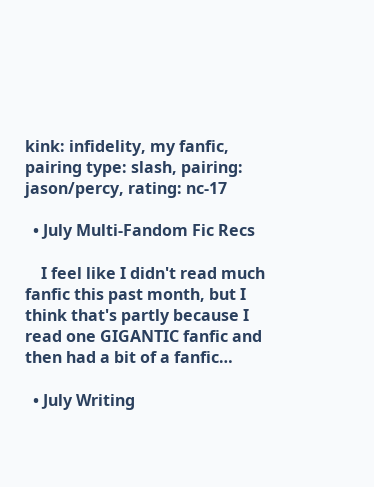kink: infidelity, my fanfic, pairing type: slash, pairing: jason/percy, rating: nc-17

  • July Multi-Fandom Fic Recs

    I feel like I didn't read much fanfic this past month, but I think that's partly because I read one GIGANTIC fanfic and then had a bit of a fanfic…

  • July Writing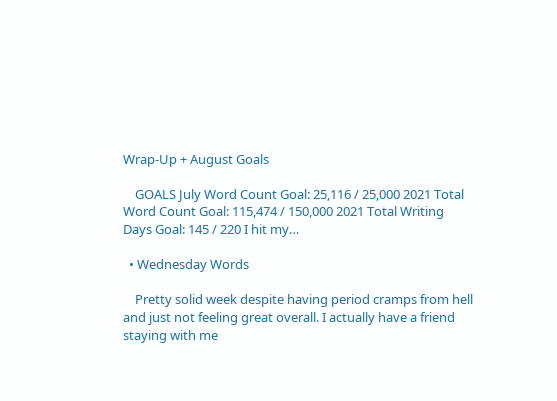Wrap-Up + August Goals

    GOALS July Word Count Goal: 25,116 / 25,000 2021 Total Word Count Goal: 115,474 / 150,000 2021 Total Writing Days Goal: 145 / 220 I hit my…

  • Wednesday Words

    Pretty solid week despite having period cramps from hell and just not feeling great overall. I actually have a friend staying with me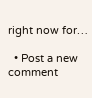right now for…

  • Post a new comment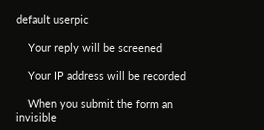default userpic

    Your reply will be screened

    Your IP address will be recorded

    When you submit the form an invisible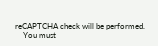reCAPTCHA check will be performed.
    You must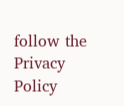follow the Privacy Policy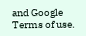and Google Terms of use.